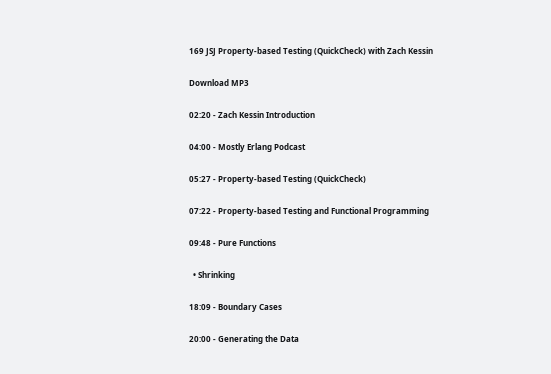169 JSJ Property-based Testing (QuickCheck) with Zach Kessin

Download MP3

02:20 - Zach Kessin Introduction

04:00 - Mostly Erlang Podcast

05:27 - Property-based Testing (QuickCheck)

07:22 - Property-based Testing and Functional Programming

09:48 - Pure Functions

  • Shrinking

18:09 - Boundary Cases

20:00 - Generating the Data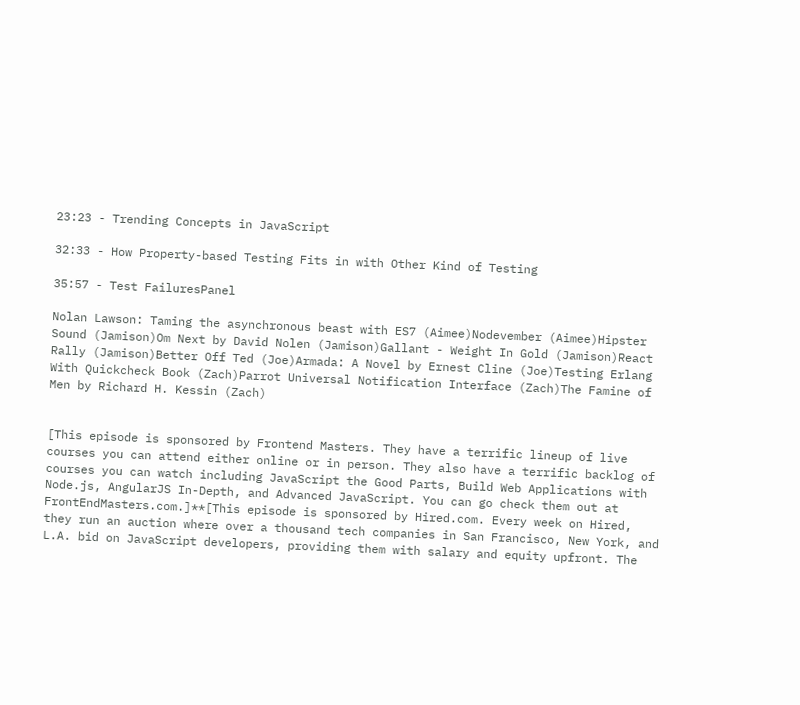23:23 - Trending Concepts in JavaScript

32:33 - How Property-based Testing Fits in with Other Kind of Testing

35:57 - Test FailuresPanel

Nolan Lawson: Taming the asynchronous beast with ES7 (Aimee)Nodevember (Aimee)Hipster Sound (Jamison)Om Next by David Nolen (Jamison)Gallant - Weight In Gold (Jamison)React Rally (Jamison)Better Off Ted (Joe)Armada: A Novel by Ernest Cline (Joe)Testing Erlang With Quickcheck Book (Zach)Parrot Universal Notification Interface (Zach)The Famine of Men by Richard H. Kessin (Zach)


[This episode is sponsored by Frontend Masters. They have a terrific lineup of live courses you can attend either online or in person. They also have a terrific backlog of courses you can watch including JavaScript the Good Parts, Build Web Applications with Node.js, AngularJS In-Depth, and Advanced JavaScript. You can go check them out at FrontEndMasters.com.]**[This episode is sponsored by Hired.com. Every week on Hired, they run an auction where over a thousand tech companies in San Francisco, New York, and L.A. bid on JavaScript developers, providing them with salary and equity upfront. The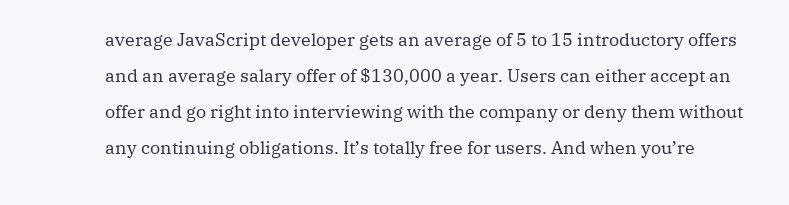average JavaScript developer gets an average of 5 to 15 introductory offers and an average salary offer of $130,000 a year. Users can either accept an offer and go right into interviewing with the company or deny them without any continuing obligations. It’s totally free for users. And when you’re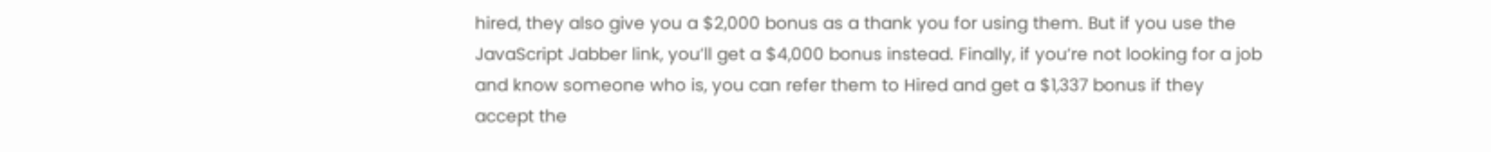hired, they also give you a $2,000 bonus as a thank you for using them. But if you use the JavaScript Jabber link, you’ll get a $4,000 bonus instead. Finally, if you’re not looking for a job and know someone who is, you can refer them to Hired and get a $1,337 bonus if they accept the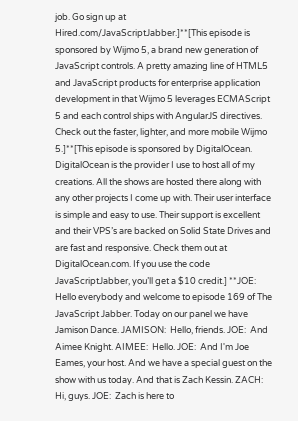job. Go sign up at Hired.com/JavaScriptJabber.]**[This episode is sponsored by Wijmo 5, a brand new generation of JavaScript controls. A pretty amazing line of HTML5 and JavaScript products for enterprise application development in that Wijmo 5 leverages ECMAScript 5 and each control ships with AngularJS directives. Check out the faster, lighter, and more mobile Wijmo 5.]**[This episode is sponsored by DigitalOcean. DigitalOcean is the provider I use to host all of my creations. All the shows are hosted there along with any other projects I come up with. Their user interface is simple and easy to use. Their support is excellent and their VPS’s are backed on Solid State Drives and are fast and responsive. Check them out at DigitalOcean.com. If you use the code JavaScriptJabber, you’ll get a $10 credit.] **JOE:  Hello everybody and welcome to episode 169 of The JavaScript Jabber. Today on our panel we have Jamison Dance. JAMISON:  Hello, friends. JOE:  And Aimee Knight. AIMEE:  Hello. JOE:  And I'm Joe Eames, your host. And we have a special guest on the show with us today. And that is Zach Kessin. ZACH:  Hi, guys. JOE:  Zach is here to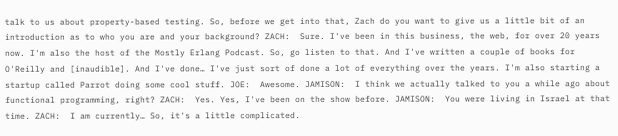talk to us about property-based testing. So, before we get into that, Zach do you want to give us a little bit of an introduction as to who you are and your background? ZACH:  Sure. I've been in this business, the web, for over 20 years now. I'm also the host of the Mostly Erlang Podcast. So, go listen to that. And I've written a couple of books for O'Reilly and [inaudible]. And I've done… I've just sort of done a lot of everything over the years. I'm also starting a startup called Parrot doing some cool stuff. JOE:  Awesome. JAMISON:  I think we actually talked to you a while ago about functional programming, right? ZACH:  Yes. Yes, I've been on the show before. JAMISON:  You were living in Israel at that time. ZACH:  I am currently… So, it's a little complicated.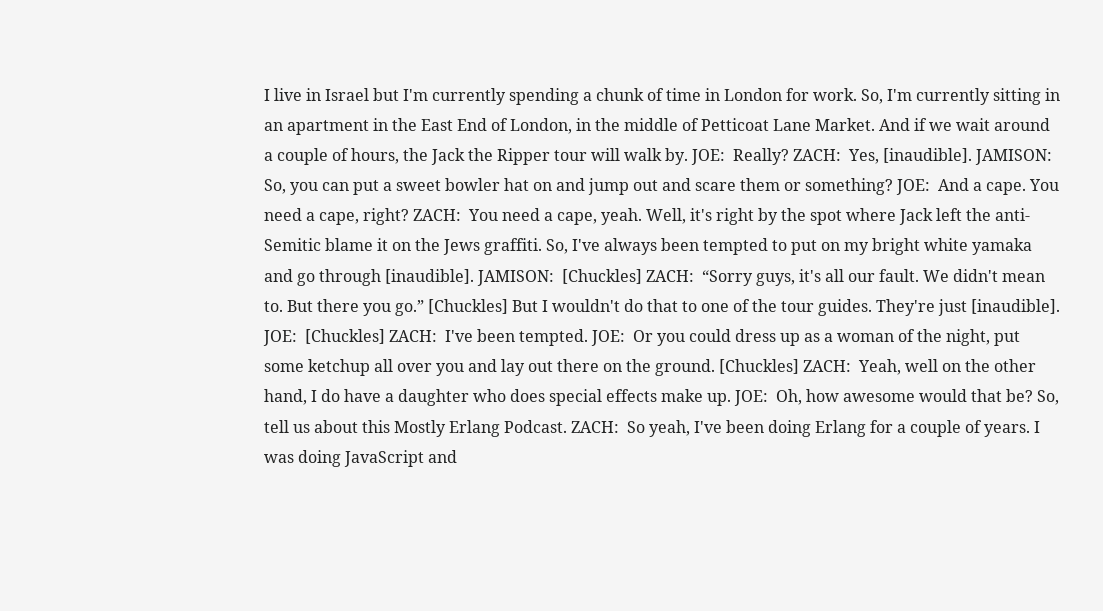I live in Israel but I'm currently spending a chunk of time in London for work. So, I'm currently sitting in an apartment in the East End of London, in the middle of Petticoat Lane Market. And if we wait around a couple of hours, the Jack the Ripper tour will walk by. JOE:  Really? ZACH:  Yes, [inaudible]. JAMISON:  So, you can put a sweet bowler hat on and jump out and scare them or something? JOE:  And a cape. You need a cape, right? ZACH:  You need a cape, yeah. Well, it's right by the spot where Jack left the anti-Semitic blame it on the Jews graffiti. So, I've always been tempted to put on my bright white yamaka and go through [inaudible]. JAMISON:  [Chuckles] ZACH:  “Sorry guys, it's all our fault. We didn't mean to. But there you go.” [Chuckles] But I wouldn't do that to one of the tour guides. They're just [inaudible]. JOE:  [Chuckles] ZACH:  I've been tempted. JOE:  Or you could dress up as a woman of the night, put some ketchup all over you and lay out there on the ground. [Chuckles] ZACH:  Yeah, well on the other hand, I do have a daughter who does special effects make up. JOE:  Oh, how awesome would that be? So, tell us about this Mostly Erlang Podcast. ZACH:  So yeah, I've been doing Erlang for a couple of years. I was doing JavaScript and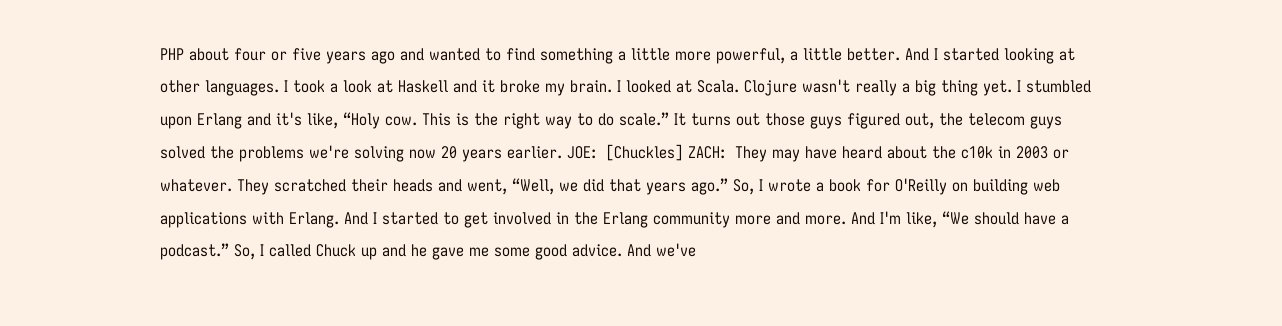PHP about four or five years ago and wanted to find something a little more powerful, a little better. And I started looking at other languages. I took a look at Haskell and it broke my brain. I looked at Scala. Clojure wasn't really a big thing yet. I stumbled upon Erlang and it's like, “Holy cow. This is the right way to do scale.” It turns out those guys figured out, the telecom guys solved the problems we're solving now 20 years earlier. JOE:  [Chuckles] ZACH:  They may have heard about the c10k in 2003 or whatever. They scratched their heads and went, “Well, we did that years ago.” So, I wrote a book for O'Reilly on building web applications with Erlang. And I started to get involved in the Erlang community more and more. And I'm like, “We should have a podcast.” So, I called Chuck up and he gave me some good advice. And we've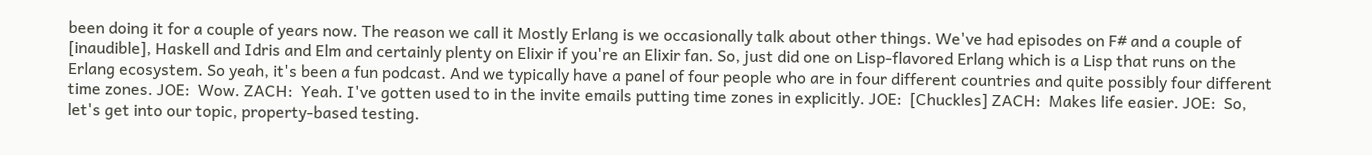been doing it for a couple of years now. The reason we call it Mostly Erlang is we occasionally talk about other things. We've had episodes on F# and a couple of [inaudible], Haskell and Idris and Elm and certainly plenty on Elixir if you're an Elixir fan. So, just did one on Lisp-flavored Erlang which is a Lisp that runs on the Erlang ecosystem. So yeah, it's been a fun podcast. And we typically have a panel of four people who are in four different countries and quite possibly four different time zones. JOE:  Wow. ZACH:  Yeah. I've gotten used to in the invite emails putting time zones in explicitly. JOE:  [Chuckles] ZACH:  Makes life easier. JOE:  So, let's get into our topic, property-based testing.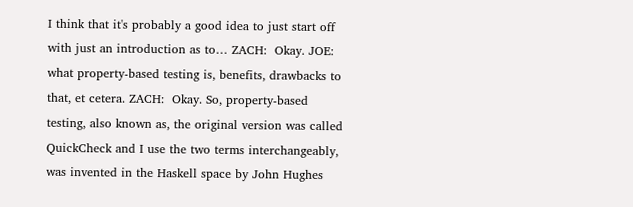I think that it's probably a good idea to just start off with just an introduction as to… ZACH:  Okay. JOE:  what property-based testing is, benefits, drawbacks to that, et cetera. ZACH:  Okay. So, property-based testing, also known as, the original version was called QuickCheck and I use the two terms interchangeably, was invented in the Haskell space by John Hughes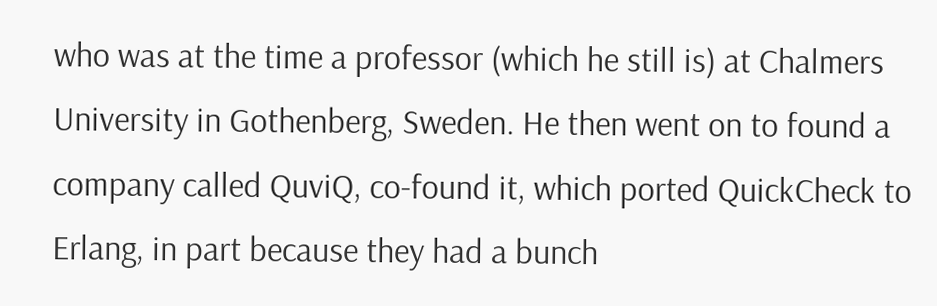who was at the time a professor (which he still is) at Chalmers University in Gothenberg, Sweden. He then went on to found a company called QuviQ, co-found it, which ported QuickCheck to Erlang, in part because they had a bunch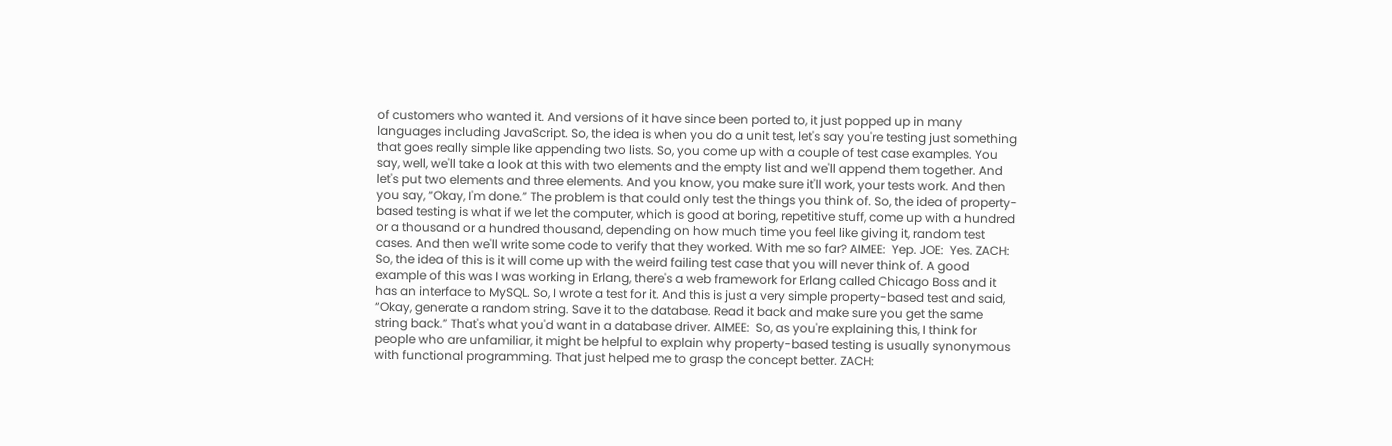of customers who wanted it. And versions of it have since been ported to, it just popped up in many languages including JavaScript. So, the idea is when you do a unit test, let's say you're testing just something that goes really simple like appending two lists. So, you come up with a couple of test case examples. You say, well, we'll take a look at this with two elements and the empty list and we'll append them together. And let's put two elements and three elements. And you know, you make sure it'll work, your tests work. And then you say, “Okay, I'm done.” The problem is that could only test the things you think of. So, the idea of property-based testing is what if we let the computer, which is good at boring, repetitive stuff, come up with a hundred or a thousand or a hundred thousand, depending on how much time you feel like giving it, random test cases. And then we'll write some code to verify that they worked. With me so far? AIMEE:  Yep. JOE:  Yes. ZACH:  So, the idea of this is it will come up with the weird failing test case that you will never think of. A good example of this was I was working in Erlang, there's a web framework for Erlang called Chicago Boss and it has an interface to MySQL. So, I wrote a test for it. And this is just a very simple property-based test and said, “Okay, generate a random string. Save it to the database. Read it back and make sure you get the same string back.” That's what you'd want in a database driver. AIMEE:  So, as you're explaining this, I think for people who are unfamiliar, it might be helpful to explain why property-based testing is usually synonymous with functional programming. That just helped me to grasp the concept better. ZACH: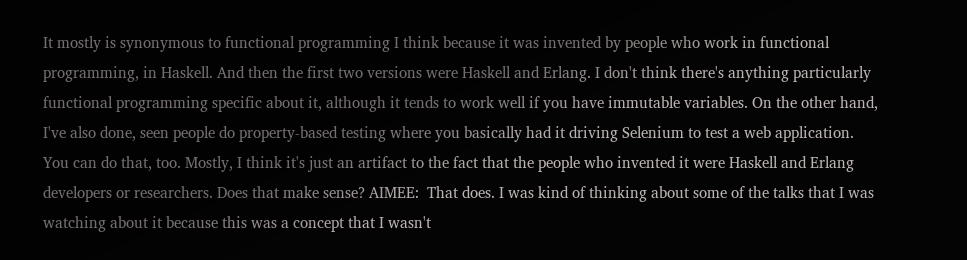It mostly is synonymous to functional programming I think because it was invented by people who work in functional programming, in Haskell. And then the first two versions were Haskell and Erlang. I don't think there's anything particularly functional programming specific about it, although it tends to work well if you have immutable variables. On the other hand, I've also done, seen people do property-based testing where you basically had it driving Selenium to test a web application. You can do that, too. Mostly, I think it's just an artifact to the fact that the people who invented it were Haskell and Erlang developers or researchers. Does that make sense? AIMEE:  That does. I was kind of thinking about some of the talks that I was watching about it because this was a concept that I wasn't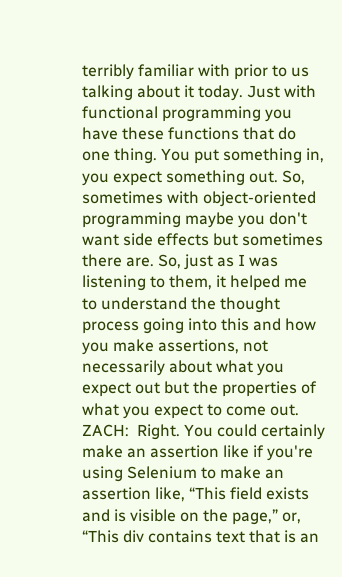terribly familiar with prior to us talking about it today. Just with functional programming you have these functions that do one thing. You put something in, you expect something out. So, sometimes with object-oriented programming maybe you don't want side effects but sometimes there are. So, just as I was listening to them, it helped me to understand the thought process going into this and how you make assertions, not necessarily about what you expect out but the properties of what you expect to come out. ZACH:  Right. You could certainly make an assertion like if you're using Selenium to make an assertion like, “This field exists and is visible on the page,” or, “This div contains text that is an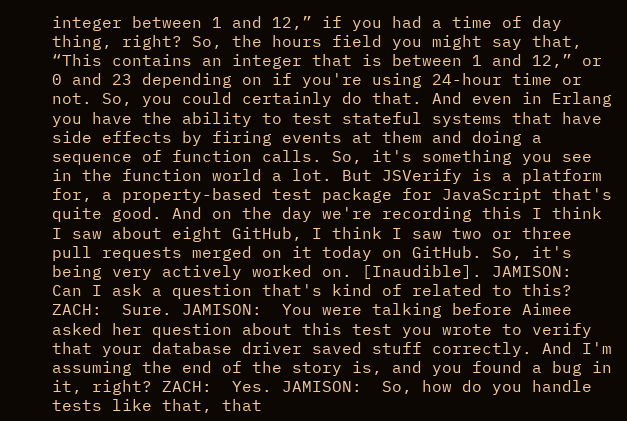integer between 1 and 12,” if you had a time of day thing, right? So, the hours field you might say that, “This contains an integer that is between 1 and 12,” or 0 and 23 depending on if you're using 24-hour time or not. So, you could certainly do that. And even in Erlang you have the ability to test stateful systems that have side effects by firing events at them and doing a sequence of function calls. So, it's something you see in the function world a lot. But JSVerify is a platform for, a property-based test package for JavaScript that's quite good. And on the day we're recording this I think I saw about eight GitHub, I think I saw two or three pull requests merged on it today on GitHub. So, it's being very actively worked on. [Inaudible]. JAMISON:  Can I ask a question that's kind of related to this? ZACH:  Sure. JAMISON:  You were talking before Aimee asked her question about this test you wrote to verify that your database driver saved stuff correctly. And I'm assuming the end of the story is, and you found a bug in it, right? ZACH:  Yes. JAMISON:  So, how do you handle tests like that, that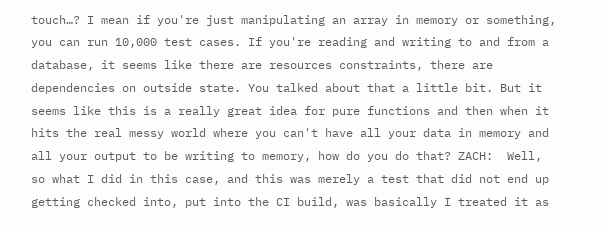touch…? I mean if you're just manipulating an array in memory or something, you can run 10,000 test cases. If you're reading and writing to and from a database, it seems like there are resources constraints, there are dependencies on outside state. You talked about that a little bit. But it seems like this is a really great idea for pure functions and then when it hits the real messy world where you can't have all your data in memory and all your output to be writing to memory, how do you do that? ZACH:  Well, so what I did in this case, and this was merely a test that did not end up getting checked into, put into the CI build, was basically I treated it as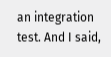an integration test. And I said,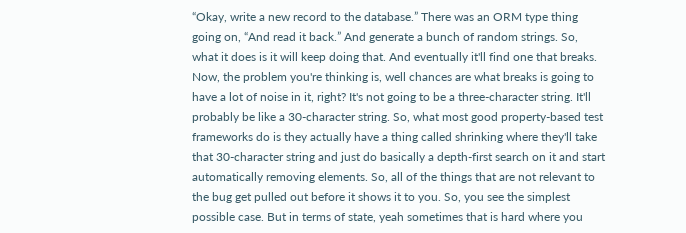“Okay, write a new record to the database.” There was an ORM type thing going on, “And read it back.” And generate a bunch of random strings. So, what it does is it will keep doing that. And eventually it'll find one that breaks. Now, the problem you're thinking is, well chances are what breaks is going to have a lot of noise in it, right? It's not going to be a three-character string. It'll probably be like a 30-character string. So, what most good property-based test frameworks do is they actually have a thing called shrinking where they'll take that 30-character string and just do basically a depth-first search on it and start automatically removing elements. So, all of the things that are not relevant to the bug get pulled out before it shows it to you. So, you see the simplest possible case. But in terms of state, yeah sometimes that is hard where you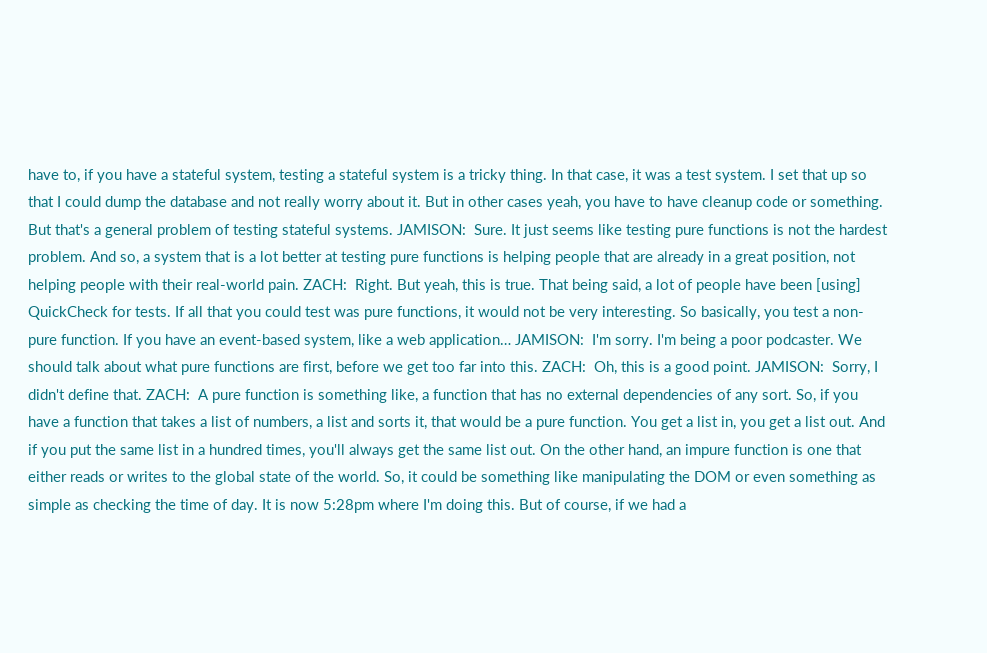have to, if you have a stateful system, testing a stateful system is a tricky thing. In that case, it was a test system. I set that up so that I could dump the database and not really worry about it. But in other cases yeah, you have to have cleanup code or something. But that's a general problem of testing stateful systems. JAMISON:  Sure. It just seems like testing pure functions is not the hardest problem. And so, a system that is a lot better at testing pure functions is helping people that are already in a great position, not helping people with their real-world pain. ZACH:  Right. But yeah, this is true. That being said, a lot of people have been [using] QuickCheck for tests. If all that you could test was pure functions, it would not be very interesting. So basically, you test a non-pure function. If you have an event-based system, like a web application… JAMISON:  I'm sorry. I'm being a poor podcaster. We should talk about what pure functions are first, before we get too far into this. ZACH:  Oh, this is a good point. JAMISON:  Sorry, I didn't define that. ZACH:  A pure function is something like, a function that has no external dependencies of any sort. So, if you have a function that takes a list of numbers, a list and sorts it, that would be a pure function. You get a list in, you get a list out. And if you put the same list in a hundred times, you'll always get the same list out. On the other hand, an impure function is one that either reads or writes to the global state of the world. So, it could be something like manipulating the DOM or even something as simple as checking the time of day. It is now 5:28pm where I'm doing this. But of course, if we had a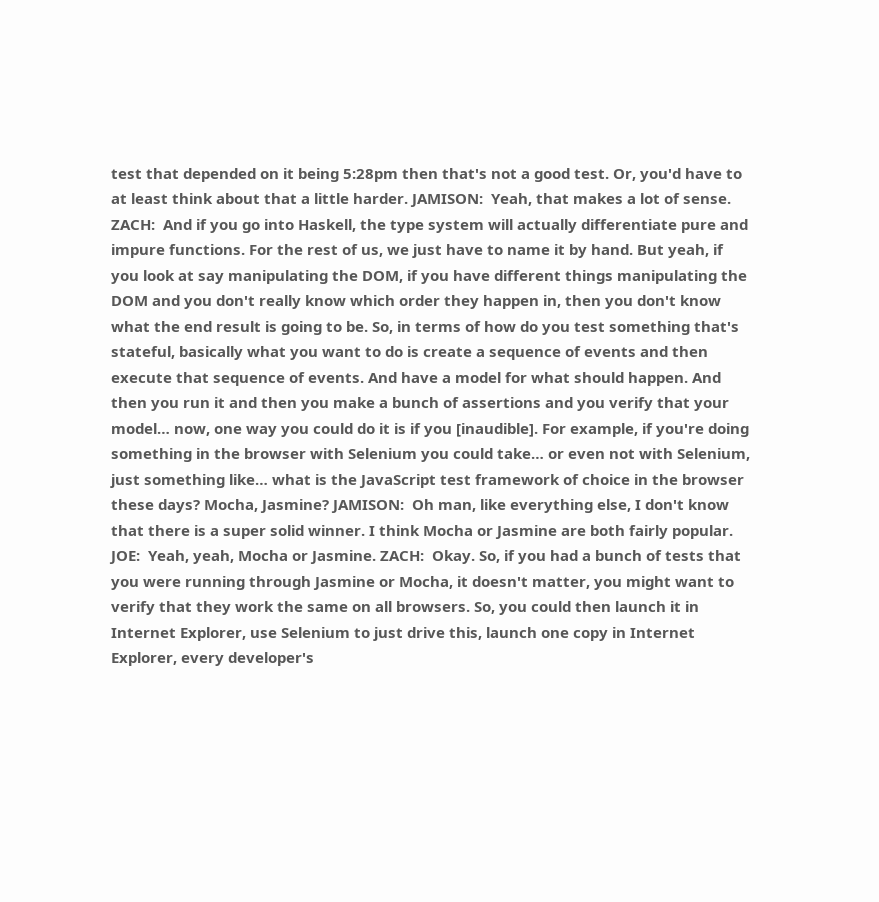test that depended on it being 5:28pm then that's not a good test. Or, you'd have to at least think about that a little harder. JAMISON:  Yeah, that makes a lot of sense. ZACH:  And if you go into Haskell, the type system will actually differentiate pure and impure functions. For the rest of us, we just have to name it by hand. But yeah, if you look at say manipulating the DOM, if you have different things manipulating the DOM and you don't really know which order they happen in, then you don't know what the end result is going to be. So, in terms of how do you test something that's stateful, basically what you want to do is create a sequence of events and then execute that sequence of events. And have a model for what should happen. And then you run it and then you make a bunch of assertions and you verify that your model… now, one way you could do it is if you [inaudible]. For example, if you're doing something in the browser with Selenium you could take… or even not with Selenium, just something like… what is the JavaScript test framework of choice in the browser these days? Mocha, Jasmine? JAMISON:  Oh man, like everything else, I don't know that there is a super solid winner. I think Mocha or Jasmine are both fairly popular. JOE:  Yeah, yeah, Mocha or Jasmine. ZACH:  Okay. So, if you had a bunch of tests that you were running through Jasmine or Mocha, it doesn't matter, you might want to verify that they work the same on all browsers. So, you could then launch it in Internet Explorer, use Selenium to just drive this, launch one copy in Internet Explorer, every developer's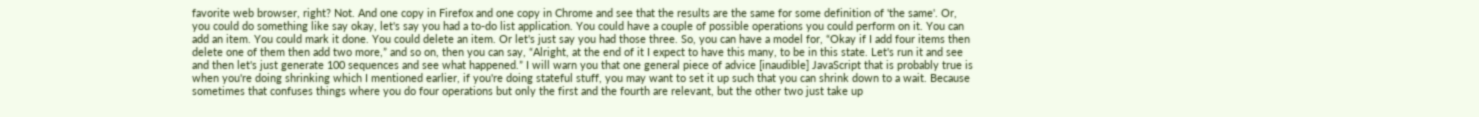favorite web browser, right? Not. And one copy in Firefox and one copy in Chrome and see that the results are the same for some definition of 'the same'. Or, you could do something like say okay, let's say you had a to-do list application. You could have a couple of possible operations you could perform on it. You can add an item. You could mark it done. You could delete an item. Or let's just say you had those three. So, you can have a model for, “Okay if I add four items then delete one of them then add two more,” and so on, then you can say, “Alright, at the end of it I expect to have this many, to be in this state. Let's run it and see and then let's just generate 100 sequences and see what happened.” I will warn you that one general piece of advice [inaudible] JavaScript that is probably true is when you're doing shrinking which I mentioned earlier, if you're doing stateful stuff, you may want to set it up such that you can shrink down to a wait. Because sometimes that confuses things where you do four operations but only the first and the fourth are relevant, but the other two just take up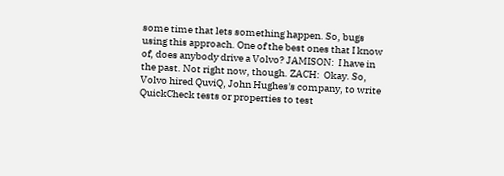some time that lets something happen. So, bugs using this approach. One of the best ones that I know of, does anybody drive a Volvo? JAMISON:  I have in the past. Not right now, though. ZACH:  Okay. So, Volvo hired QuviQ, John Hughes's company, to write QuickCheck tests or properties to test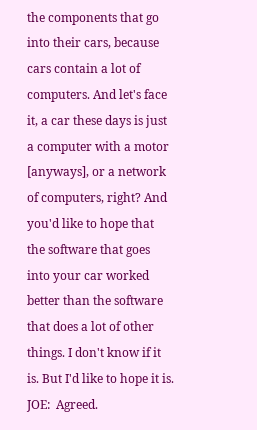the components that go into their cars, because cars contain a lot of computers. And let's face it, a car these days is just a computer with a motor [anyways], or a network of computers, right? And you'd like to hope that the software that goes into your car worked better than the software that does a lot of other things. I don't know if it is. But I'd like to hope it is. JOE:  Agreed.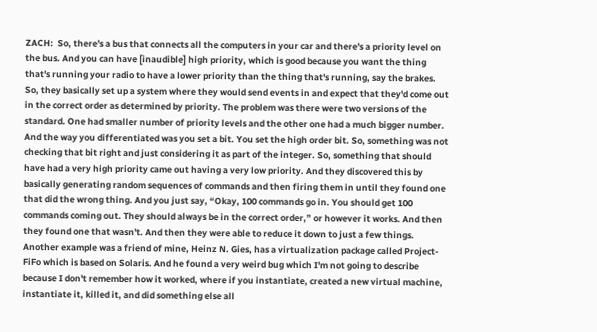ZACH:  So, there's a bus that connects all the computers in your car and there's a priority level on the bus. And you can have [inaudible] high priority, which is good because you want the thing that's running your radio to have a lower priority than the thing that's running, say the brakes. So, they basically set up a system where they would send events in and expect that they'd come out in the correct order as determined by priority. The problem was there were two versions of the standard. One had smaller number of priority levels and the other one had a much bigger number. And the way you differentiated was you set a bit. You set the high order bit. So, something was not checking that bit right and just considering it as part of the integer. So, something that should have had a very high priority came out having a very low priority. And they discovered this by basically generating random sequences of commands and then firing them in until they found one that did the wrong thing. And you just say, “Okay, 100 commands go in. You should get 100 commands coming out. They should always be in the correct order,” or however it works. And then they found one that wasn't. And then they were able to reduce it down to just a few things. Another example was a friend of mine, Heinz N. Gies, has a virtualization package called Project-FiFo which is based on Solaris. And he found a very weird bug which I'm not going to describe because I don't remember how it worked, where if you instantiate, created a new virtual machine, instantiate it, killed it, and did something else all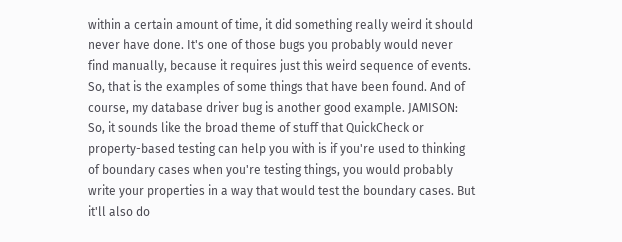within a certain amount of time, it did something really weird it should never have done. It's one of those bugs you probably would never find manually, because it requires just this weird sequence of events. So, that is the examples of some things that have been found. And of course, my database driver bug is another good example. JAMISON:  So, it sounds like the broad theme of stuff that QuickCheck or property-based testing can help you with is if you're used to thinking of boundary cases when you're testing things, you would probably write your properties in a way that would test the boundary cases. But it'll also do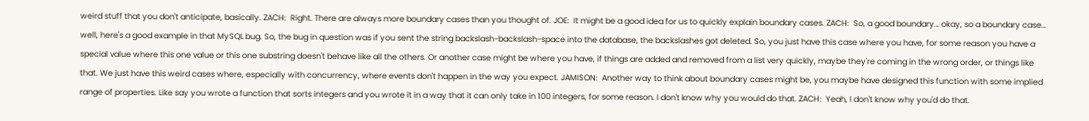weird stuff that you don't anticipate, basically. ZACH:  Right. There are always more boundary cases than you thought of. JOE:  It might be a good idea for us to quickly explain boundary cases. ZACH:  So, a good boundary… okay, so a boundary case… well, here's a good example in that MySQL bug. So, the bug in question was if you sent the string backslash-backslash-space into the database, the backslashes got deleted. So, you just have this case where you have, for some reason you have a special value where this one value or this one substring doesn't behave like all the others. Or another case might be where you have, if things are added and removed from a list very quickly, maybe they're coming in the wrong order, or things like that. We just have this weird cases where, especially with concurrency, where events don't happen in the way you expect. JAMISON:  Another way to think about boundary cases might be, you maybe have designed this function with some implied range of properties. Like say you wrote a function that sorts integers and you wrote it in a way that it can only take in 100 integers, for some reason. I don't know why you would do that. ZACH:  Yeah, I don't know why you'd do that.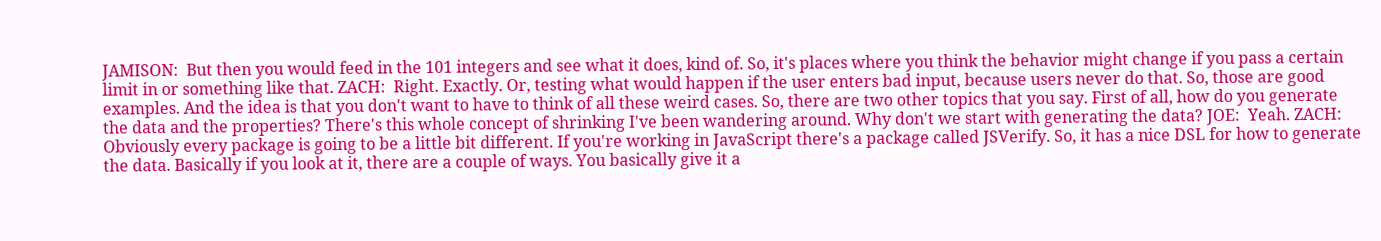JAMISON:  But then you would feed in the 101 integers and see what it does, kind of. So, it's places where you think the behavior might change if you pass a certain limit in or something like that. ZACH:  Right. Exactly. Or, testing what would happen if the user enters bad input, because users never do that. So, those are good examples. And the idea is that you don't want to have to think of all these weird cases. So, there are two other topics that you say. First of all, how do you generate the data and the properties? There's this whole concept of shrinking I've been wandering around. Why don't we start with generating the data? JOE:  Yeah. ZACH:  Obviously every package is going to be a little bit different. If you're working in JavaScript there's a package called JSVerify. So, it has a nice DSL for how to generate the data. Basically if you look at it, there are a couple of ways. You basically give it a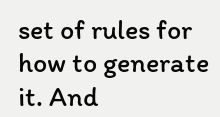set of rules for how to generate it. And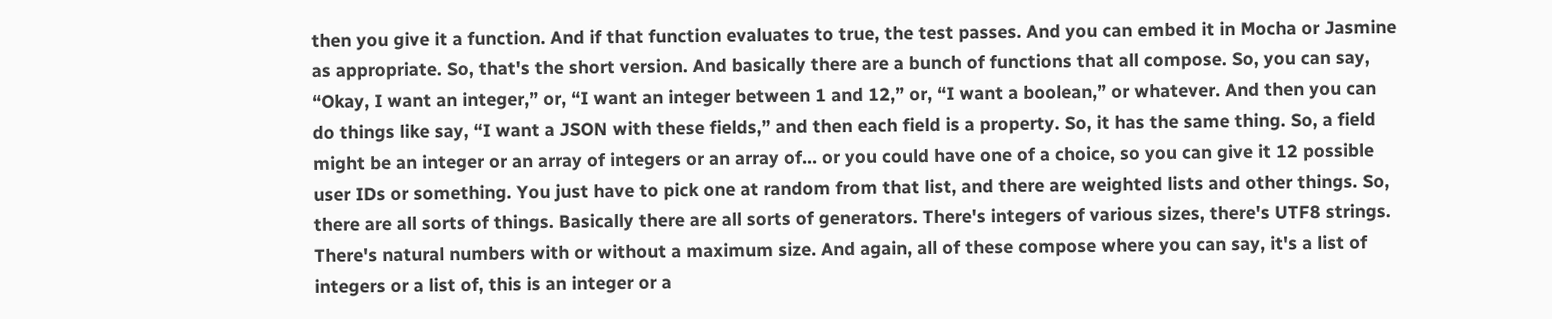then you give it a function. And if that function evaluates to true, the test passes. And you can embed it in Mocha or Jasmine as appropriate. So, that's the short version. And basically there are a bunch of functions that all compose. So, you can say, “Okay, I want an integer,” or, “I want an integer between 1 and 12,” or, “I want a boolean,” or whatever. And then you can do things like say, “I want a JSON with these fields,” and then each field is a property. So, it has the same thing. So, a field might be an integer or an array of integers or an array of… or you could have one of a choice, so you can give it 12 possible user IDs or something. You just have to pick one at random from that list, and there are weighted lists and other things. So, there are all sorts of things. Basically there are all sorts of generators. There's integers of various sizes, there's UTF8 strings. There's natural numbers with or without a maximum size. And again, all of these compose where you can say, it's a list of integers or a list of, this is an integer or a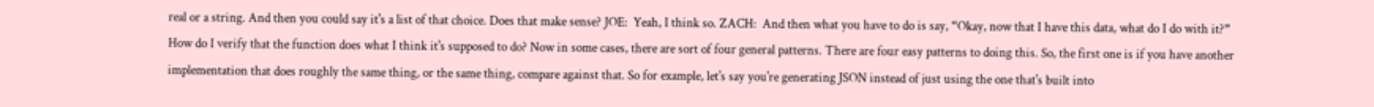real or a string. And then you could say it's a list of that choice. Does that make sense? JOE:  Yeah, I think so. ZACH:  And then what you have to do is say, “Okay, now that I have this data, what do I do with it?” How do I verify that the function does what I think it's supposed to do? Now in some cases, there are sort of four general patterns. There are four easy patterns to doing this. So, the first one is if you have another implementation that does roughly the same thing, or the same thing, compare against that. So for example, let's say you're generating JSON instead of just using the one that's built into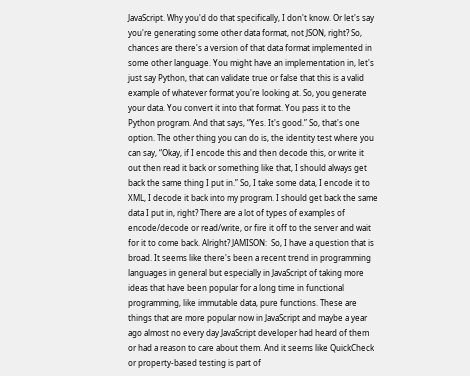JavaScript. Why you'd do that specifically, I don't know. Or let's say you're generating some other data format, not JSON, right? So, chances are there's a version of that data format implemented in some other language. You might have an implementation in, let's just say Python, that can validate true or false that this is a valid example of whatever format you're looking at. So, you generate your data. You convert it into that format. You pass it to the Python program. And that says, “Yes. It's good.” So, that's one option. The other thing you can do is, the identity test where you can say, “Okay, if I encode this and then decode this, or write it out then read it back or something like that, I should always get back the same thing I put in.” So, I take some data, I encode it to XML, I decode it back into my program. I should get back the same data I put in, right? There are a lot of types of examples of encode/decode or read/write, or fire it off to the server and wait for it to come back. Alright? JAMISON:  So, I have a question that is broad. It seems like there's been a recent trend in programming languages in general but especially in JavaScript of taking more ideas that have been popular for a long time in functional programming, like immutable data, pure functions. These are things that are more popular now in JavaScript and maybe a year ago almost no every day JavaScript developer had heard of them or had a reason to care about them. And it seems like QuickCheck or property-based testing is part of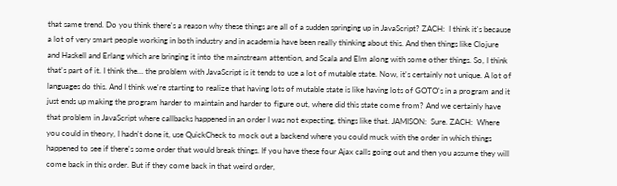that same trend. Do you think there's a reason why these things are all of a sudden springing up in JavaScript? ZACH:  I think it's because a lot of very smart people working in both industry and in academia have been really thinking about this. And then things like Clojure and Haskell and Erlang which are bringing it into the mainstream attention, and Scala and Elm along with some other things. So, I think that's part of it. I think the… the problem with JavaScript is it tends to use a lot of mutable state. Now, it's certainly not unique. A lot of languages do this. And I think we're starting to realize that having lots of mutable state is like having lots of GOTO's in a program and it just ends up making the program harder to maintain and harder to figure out, where did this state come from? And we certainly have that problem in JavaScript where callbacks happened in an order I was not expecting, things like that. JAMISON:  Sure. ZACH:  Where you could in theory, I hadn't done it, use QuickCheck to mock out a backend where you could muck with the order in which things happened to see if there's some order that would break things. If you have these four Ajax calls going out and then you assume they will come back in this order. But if they come back in that weird order,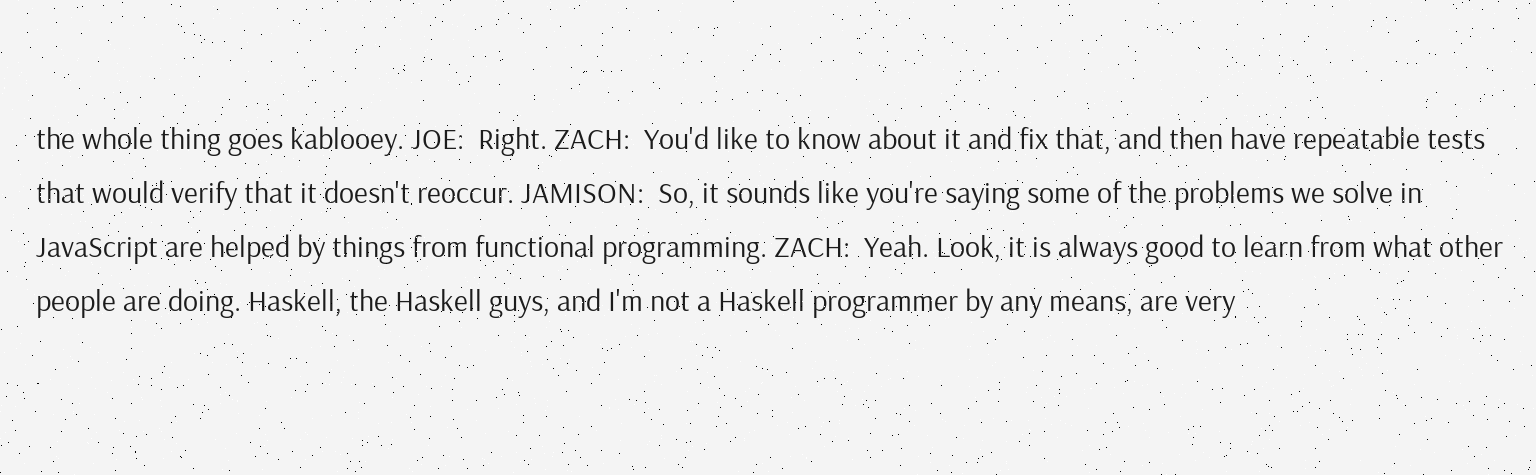the whole thing goes kablooey. JOE:  Right. ZACH:  You'd like to know about it and fix that, and then have repeatable tests that would verify that it doesn't reoccur. JAMISON:  So, it sounds like you're saying some of the problems we solve in JavaScript are helped by things from functional programming. ZACH:  Yeah. Look, it is always good to learn from what other people are doing. Haskell, the Haskell guys, and I'm not a Haskell programmer by any means, are very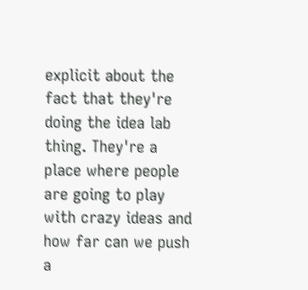explicit about the fact that they're doing the idea lab thing. They're a place where people are going to play with crazy ideas and how far can we push a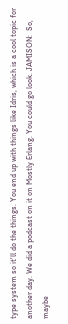type system so it'll do the things. You end up with things like Idris, which is a cool topic for another day. We did a podcast on it on Mostly Erlang. You could go look. JAMISON:  So, maybe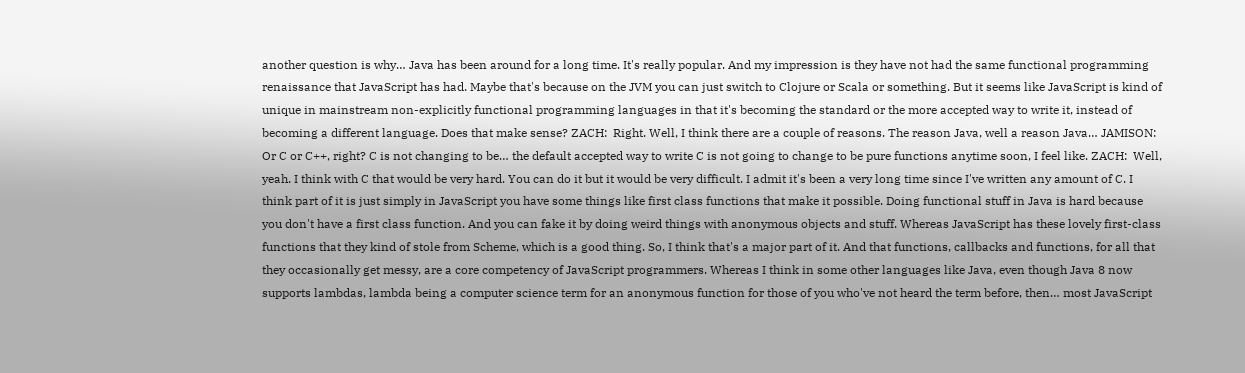another question is why… Java has been around for a long time. It's really popular. And my impression is they have not had the same functional programming renaissance that JavaScript has had. Maybe that's because on the JVM you can just switch to Clojure or Scala or something. But it seems like JavaScript is kind of unique in mainstream non-explicitly functional programming languages in that it's becoming the standard or the more accepted way to write it, instead of becoming a different language. Does that make sense? ZACH:  Right. Well, I think there are a couple of reasons. The reason Java, well a reason Java… JAMISON:  Or C or C++, right? C is not changing to be… the default accepted way to write C is not going to change to be pure functions anytime soon, I feel like. ZACH:  Well, yeah. I think with C that would be very hard. You can do it but it would be very difficult. I admit it's been a very long time since I've written any amount of C. I think part of it is just simply in JavaScript you have some things like first class functions that make it possible. Doing functional stuff in Java is hard because you don't have a first class function. And you can fake it by doing weird things with anonymous objects and stuff. Whereas JavaScript has these lovely first-class functions that they kind of stole from Scheme, which is a good thing. So, I think that's a major part of it. And that functions, callbacks and functions, for all that they occasionally get messy, are a core competency of JavaScript programmers. Whereas I think in some other languages like Java, even though Java 8 now supports lambdas, lambda being a computer science term for an anonymous function for those of you who've not heard the term before, then… most JavaScript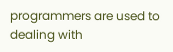programmers are used to dealing with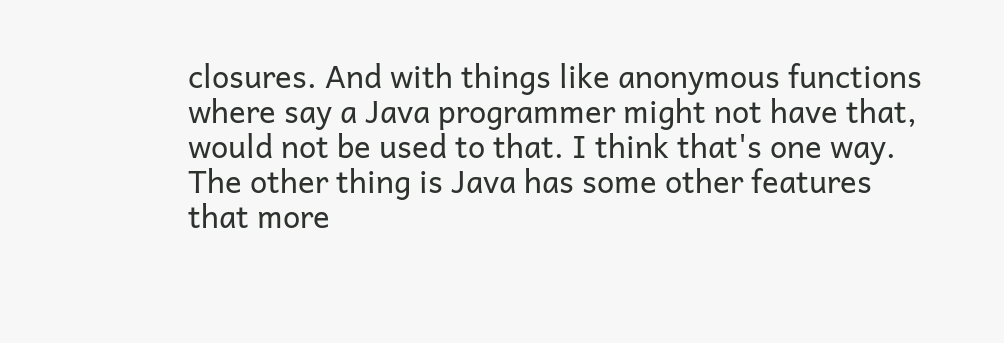closures. And with things like anonymous functions where say a Java programmer might not have that, would not be used to that. I think that's one way. The other thing is Java has some other features that more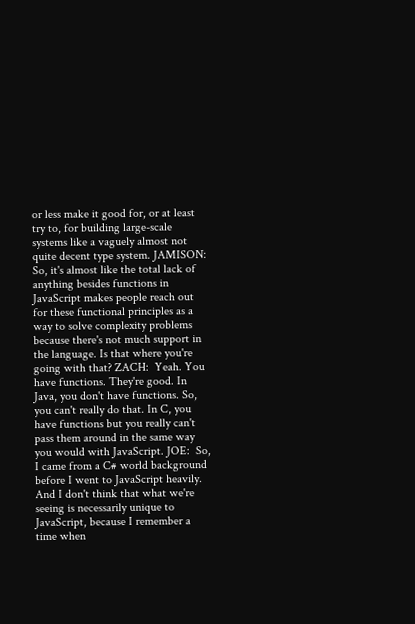or less make it good for, or at least try to, for building large-scale systems like a vaguely almost not quite decent type system. JAMISON:  So, it's almost like the total lack of anything besides functions in JavaScript makes people reach out for these functional principles as a way to solve complexity problems because there's not much support in the language. Is that where you're going with that? ZACH:  Yeah. You have functions. They're good. In Java, you don't have functions. So, you can't really do that. In C, you have functions but you really can't pass them around in the same way you would with JavaScript. JOE:  So, I came from a C# world background before I went to JavaScript heavily. And I don't think that what we're seeing is necessarily unique to JavaScript, because I remember a time when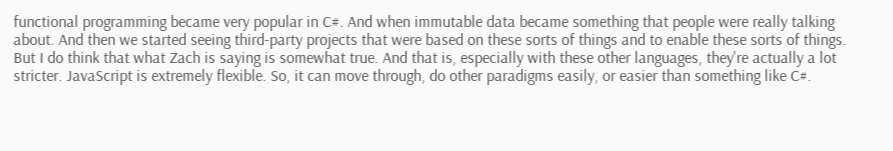functional programming became very popular in C#. And when immutable data became something that people were really talking about. And then we started seeing third-party projects that were based on these sorts of things and to enable these sorts of things. But I do think that what Zach is saying is somewhat true. And that is, especially with these other languages, they're actually a lot stricter. JavaScript is extremely flexible. So, it can move through, do other paradigms easily, or easier than something like C#.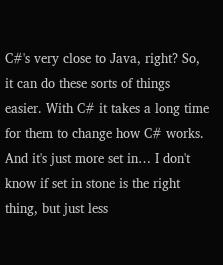C#'s very close to Java, right? So, it can do these sorts of things easier. With C# it takes a long time for them to change how C# works. And it's just more set in… I don't know if set in stone is the right thing, but just less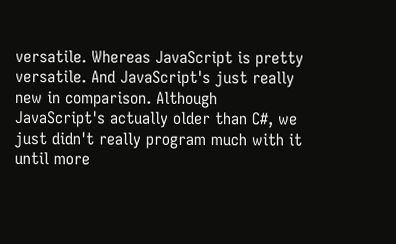versatile. Whereas JavaScript is pretty versatile. And JavaScript's just really new in comparison. Although JavaScript's actually older than C#, we just didn't really program much with it until more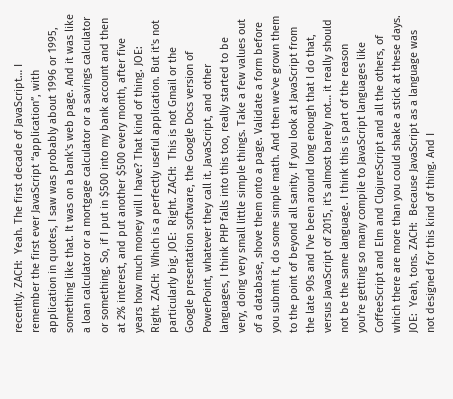recently. ZACH:  Yeah. The first decade of JavaScript… I remember the first ever JavaScript “application”, with application in quotes, I saw was probably about 1996 or 1995, something like that. It was on a bank's web page. And it was like a loan calculator or a mortgage calculator or a savings calculator or something. So, if I put in $500 into my bank account and then at 2% interest, and put another $500 every month, after five years how much money will I have? That kind of thing. JOE:  Right. ZACH:  Which is a perfectly useful application. But it's not particularly big. JOE:  Right. ZACH:  This is not Gmail or the Google presentation software, the Google Docs version of PowerPoint, whatever they call it. JavaScript, and other languages, I think PHP falls into this too, really started to be very, doing very small little simple things. Take a few values out of a database, shove them onto a page. Validate a form before you submit it, do some simple math. And then we've grown them to the point of beyond all sanity. If you look at JavaScript from the late 90s and I've been around long enough that I do that, versus JavaScript of 2015, it's almost barely not… it really should not be the same language. I think this is part of the reason you're getting so many compile to JavaScript languages like CoffeeScript and Elm and ClojureScript and all the others, of which there are more than you could shake a stick at these days. JOE:  Yeah, tons. ZACH:  Because JavaScript as a language was not designed for this kind of thing. And I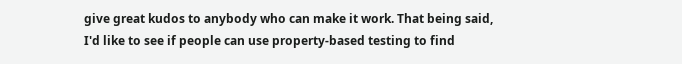give great kudos to anybody who can make it work. That being said, I'd like to see if people can use property-based testing to find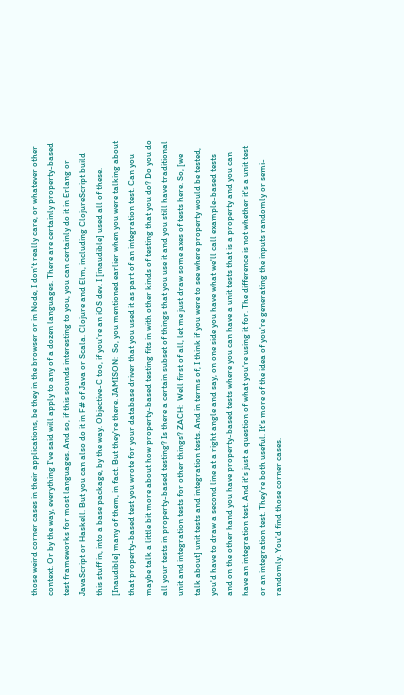those weird corner cases in their applications, be they in the browser or in Node, I don't really care, or whatever other context. Or by the way, everything I've said will apply to any of a dozen languages. There are certainly property-based test frameworks for most languages. And so, if this sounds interesting to you, you can certainly do it in Erlang or JavaScript or Haskell. But you can also do it in F# of Java or Scala. Clojure and Elm, including ClojureScript build this stuff in, into a base package, by the way. Objective-C too, if you're an iOS dev. I [inaudible] used all of these. [Inaudible] many of them, in fact. But they're there. JAMISON:  So, you mentioned earlier when you were talking about that property-based test you wrote for your database driver that you used it as part of an integration test. Can you maybe talk a little bit more about how property-based testing fits in with other kinds of testing that you do? Do you do all your tests in property-based testing? Is there a certain subset of things that you use it and you still have traditional unit and integration tests for other things? ZACH:  Well first of all, let me just draw some axes of tests here. So, [we talk about] unit tests and integration tests. And in terms of, I think if you were to see where property would be tested, you'd have to draw a second line at a right angle and say, on one side you have what we'll call example-based tests and on the other hand you have property-based tests where you can have a unit tests that is a property and you can have an integration test. And it's just a question of what you're using it for. The difference is not whether it's a unit test or an integration test. They're both useful. It's more of the idea of you're generating the inputs randomly or semi-randomly. You'd find those corner cases.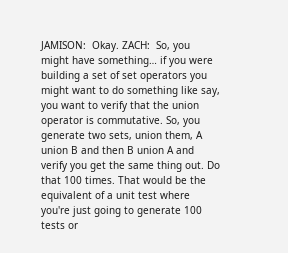JAMISON:  Okay. ZACH:  So, you might have something… if you were building a set of set operators you might want to do something like say, you want to verify that the union operator is commutative. So, you generate two sets, union them, A union B and then B union A and verify you get the same thing out. Do that 100 times. That would be the equivalent of a unit test where you're just going to generate 100 tests or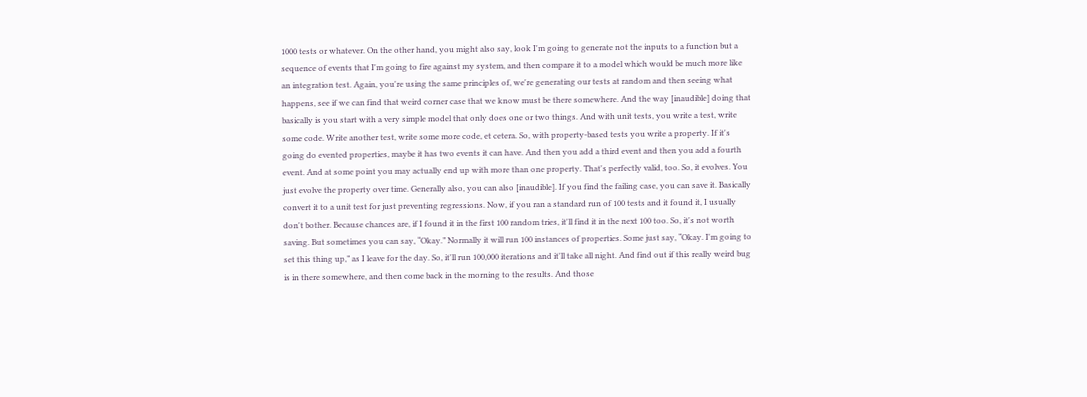1000 tests or whatever. On the other hand, you might also say, look I'm going to generate not the inputs to a function but a sequence of events that I'm going to fire against my system, and then compare it to a model which would be much more like an integration test. Again, you're using the same principles of, we're generating our tests at random and then seeing what happens, see if we can find that weird corner case that we know must be there somewhere. And the way [inaudible] doing that basically is you start with a very simple model that only does one or two things. And with unit tests, you write a test, write some code. Write another test, write some more code, et cetera. So, with property-based tests you write a property. If it's going do evented properties, maybe it has two events it can have. And then you add a third event and then you add a fourth event. And at some point you may actually end up with more than one property. That's perfectly valid, too. So, it evolves. You just evolve the property over time. Generally also, you can also [inaudible]. If you find the failing case, you can save it. Basically convert it to a unit test for just preventing regressions. Now, if you ran a standard run of 100 tests and it found it, I usually don't bother. Because chances are, if I found it in the first 100 random tries, it'll find it in the next 100 too. So, it's not worth saving. But sometimes you can say, “Okay.” Normally it will run 100 instances of properties. Some just say, “Okay. I'm going to set this thing up,” as I leave for the day. So, it'll run 100,000 iterations and it'll take all night. And find out if this really weird bug is in there somewhere, and then come back in the morning to the results. And those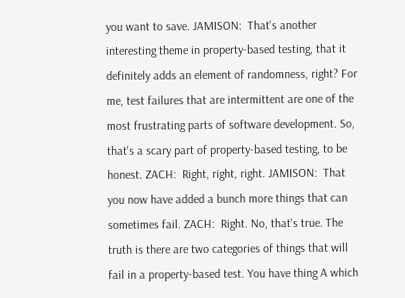you want to save. JAMISON:  That's another interesting theme in property-based testing, that it definitely adds an element of randomness, right? For me, test failures that are intermittent are one of the most frustrating parts of software development. So, that's a scary part of property-based testing, to be honest. ZACH:  Right, right, right. JAMISON:  That you now have added a bunch more things that can sometimes fail. ZACH:  Right. No, that's true. The truth is there are two categories of things that will fail in a property-based test. You have thing A which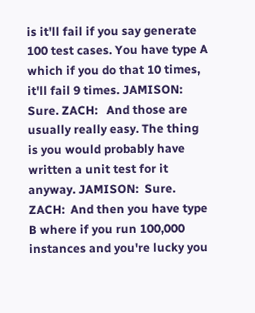is it'll fail if you say generate 100 test cases. You have type A which if you do that 10 times, it'll fail 9 times. JAMISON:  Sure. ZACH:   And those are usually really easy. The thing is you would probably have written a unit test for it anyway. JAMISON:  Sure. ZACH:  And then you have type B where if you run 100,000 instances and you're lucky you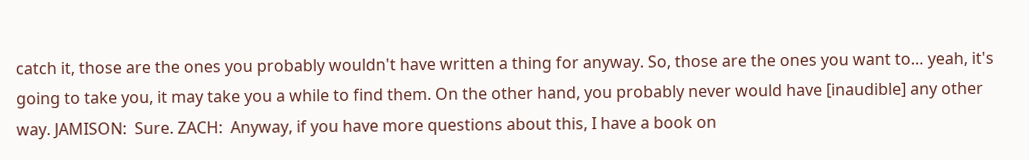catch it, those are the ones you probably wouldn't have written a thing for anyway. So, those are the ones you want to… yeah, it's going to take you, it may take you a while to find them. On the other hand, you probably never would have [inaudible] any other way. JAMISON:  Sure. ZACH:  Anyway, if you have more questions about this, I have a book on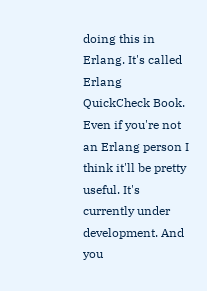doing this in Erlang. It's called Erlang QuickCheck Book. Even if you're not an Erlang person I think it'll be pretty useful. It's currently under development. And you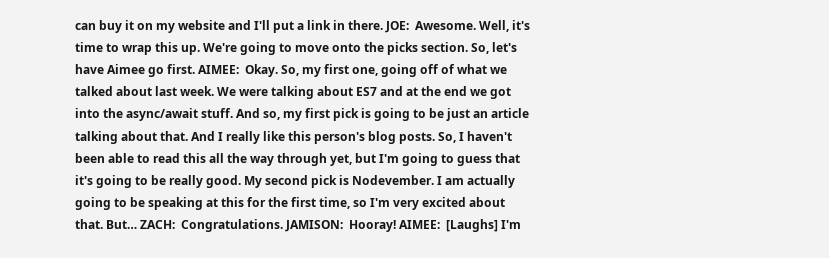can buy it on my website and I'll put a link in there. JOE:  Awesome. Well, it's time to wrap this up. We're going to move onto the picks section. So, let's have Aimee go first. AIMEE:  Okay. So, my first one, going off of what we talked about last week. We were talking about ES7 and at the end we got into the async/await stuff. And so, my first pick is going to be just an article talking about that. And I really like this person's blog posts. So, I haven't been able to read this all the way through yet, but I'm going to guess that it's going to be really good. My second pick is Nodevember. I am actually going to be speaking at this for the first time, so I'm very excited about that. But… ZACH:  Congratulations. JAMISON:  Hooray! AIMEE:  [Laughs] I'm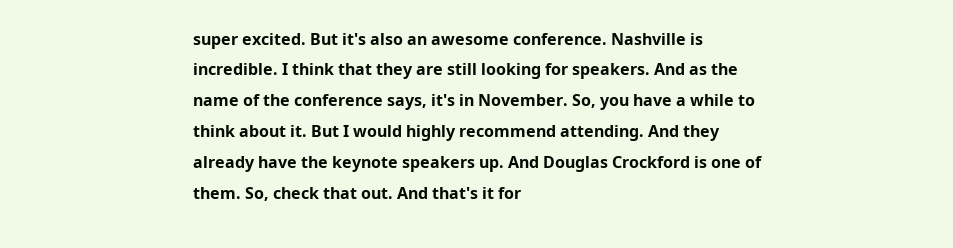super excited. But it's also an awesome conference. Nashville is incredible. I think that they are still looking for speakers. And as the name of the conference says, it's in November. So, you have a while to think about it. But I would highly recommend attending. And they already have the keynote speakers up. And Douglas Crockford is one of them. So, check that out. And that's it for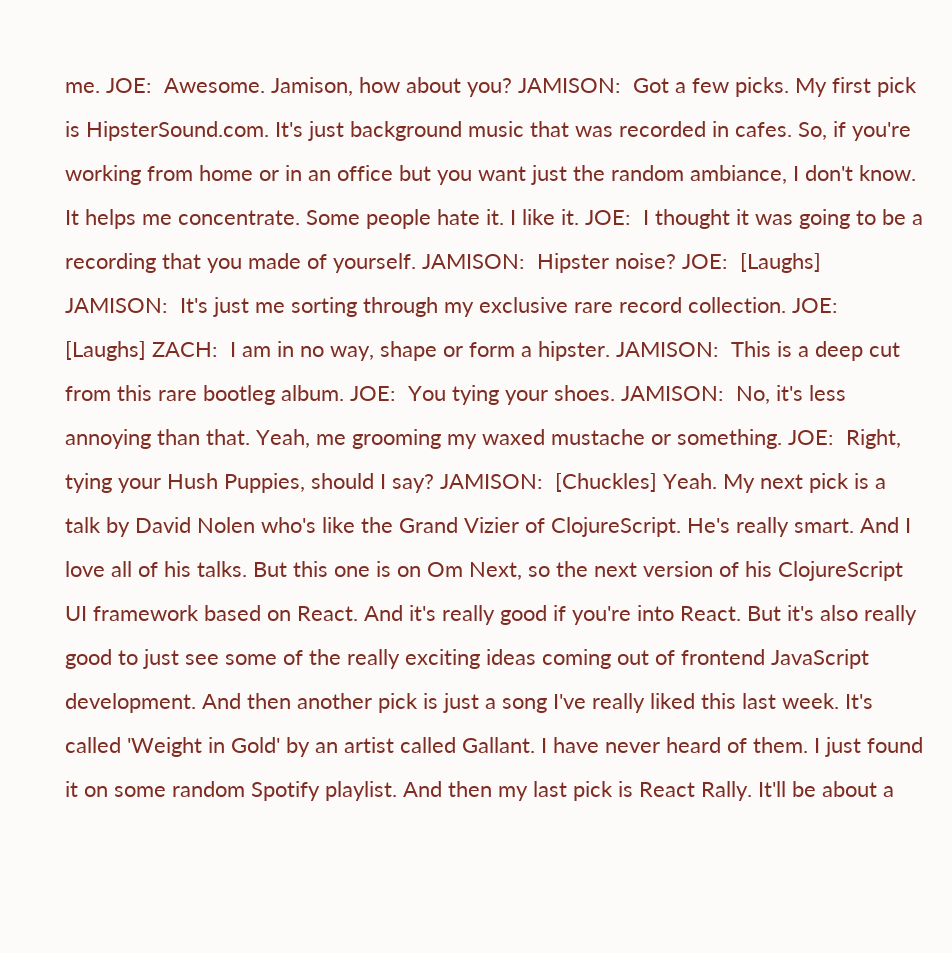me. JOE:  Awesome. Jamison, how about you? JAMISON:  Got a few picks. My first pick is HipsterSound.com. It's just background music that was recorded in cafes. So, if you're working from home or in an office but you want just the random ambiance, I don't know. It helps me concentrate. Some people hate it. I like it. JOE:  I thought it was going to be a recording that you made of yourself. JAMISON:  Hipster noise? JOE:  [Laughs] JAMISON:  It's just me sorting through my exclusive rare record collection. JOE:  [Laughs] ZACH:  I am in no way, shape or form a hipster. JAMISON:  This is a deep cut from this rare bootleg album. JOE:  You tying your shoes. JAMISON:  No, it's less annoying than that. Yeah, me grooming my waxed mustache or something. JOE:  Right, tying your Hush Puppies, should I say? JAMISON:  [Chuckles] Yeah. My next pick is a talk by David Nolen who's like the Grand Vizier of ClojureScript. He's really smart. And I love all of his talks. But this one is on Om Next, so the next version of his ClojureScript UI framework based on React. And it's really good if you're into React. But it's also really good to just see some of the really exciting ideas coming out of frontend JavaScript development. And then another pick is just a song I've really liked this last week. It's called 'Weight in Gold' by an artist called Gallant. I have never heard of them. I just found it on some random Spotify playlist. And then my last pick is React Rally. It'll be about a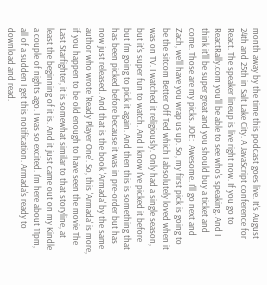month away by the time this podcast goes live. It's August 24th and 25th in Salt Lake City. A JavaScript conference for React. The speaker lineup is live right now. If you go to ReactRally.com you'll be able to see who's speaking. And I think it'll be super great and you should buy a ticket and come. Those are my picks. JOE:  Awesome. I'll go next and Zach, we'll have you wrap us up. So, my first pick is going to be the sitcom Better Off Ted which I absolutely loved when it was on TV. I watched it religiously. Only had a single season, but it's super fun to watch. And I know I've picked it before but I'm going to pick it again. And then this is something that has been picked before because it was in pre-order but has now just released. And that is the book 'Armada' by the same author who wrote 'Ready Player One'. So, this 'Armada' is more, if you happen to be old enough to have seen the movie The Last Starfighter, it is somewhat similar to that storyline, at least the beginning of it is. And it just came out on my Kindle a couple of nights ago. I was so excited. I'm here about 11pm, all of a sudden I get this notification. Armada's ready to download and read.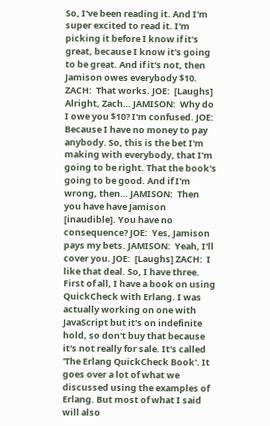So, I've been reading it. And I'm super excited to read it. I'm picking it before I know if it's great, because I know it's going to be great. And if it's not, then Jamison owes everybody $10. ZACH:  That works. JOE:  [Laughs] Alright, Zach… JAMISON:  Why do I owe you $10? I'm confused. JOE:  Because I have no money to pay anybody. So, this is the bet I'm making with everybody, that I'm going to be right. That the book's going to be good. And if I'm wrong, then… JAMISON:  Then you have have Jamison [inaudible]. You have no consequence? JOE:  Yes, Jamison pays my bets. JAMISON:  Yeah, I'll cover you. JOE:  [Laughs] ZACH:  I like that deal. So, I have three. First of all, I have a book on using QuickCheck with Erlang. I was actually working on one with JavaScript but it's on indefinite hold, so don't buy that because it's not really for sale. It's called 'The Erlang QuickCheck Book'. It goes over a lot of what we discussed using the examples of Erlang. But most of what I said will also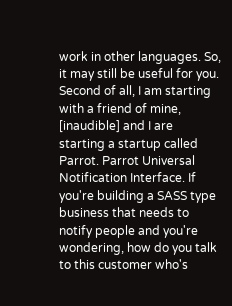work in other languages. So, it may still be useful for you. Second of all, I am starting with a friend of mine, [inaudible] and I are starting a startup called Parrot. Parrot Universal Notification Interface. If you're building a SASS type business that needs to notify people and you're wondering, how do you talk to this customer who's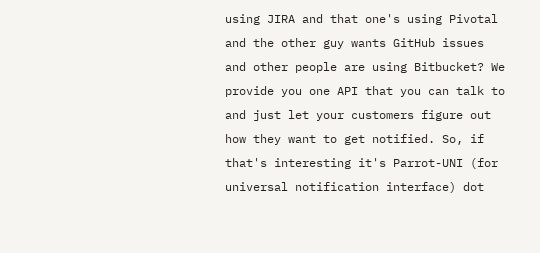using JIRA and that one's using Pivotal and the other guy wants GitHub issues and other people are using Bitbucket? We provide you one API that you can talk to and just let your customers figure out how they want to get notified. So, if that's interesting it's Parrot-UNI (for universal notification interface) dot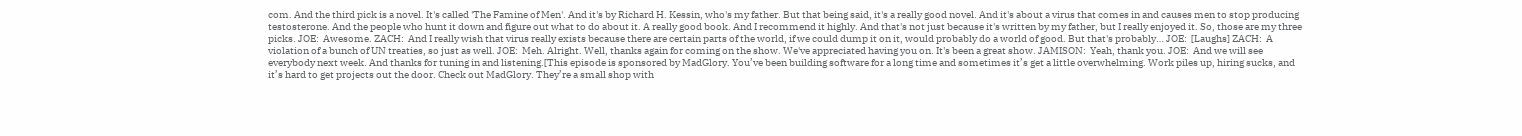com. And the third pick is a novel. It's called 'The Famine of Men'. And it's by Richard H. Kessin, who's my father. But that being said, it's a really good novel. And it's about a virus that comes in and causes men to stop producing testosterone. And the people who hunt it down and figure out what to do about it. A really good book. And I recommend it highly. And that's not just because it's written by my father, but I really enjoyed it. So, those are my three picks. JOE:  Awesome. ZACH:  And I really wish that virus really exists because there are certain parts of the world, if we could dump it on it, would probably do a world of good. But that's probably… JOE:  [Laughs] ZACH:  A violation of a bunch of UN treaties, so just as well. JOE:  Meh. Alright. Well, thanks again for coming on the show. We've appreciated having you on. It's been a great show. JAMISON:  Yeah, thank you. JOE:  And we will see everybody next week. And thanks for tuning in and listening.[This episode is sponsored by MadGlory. You’ve been building software for a long time and sometimes it’s get a little overwhelming. Work piles up, hiring sucks, and it’s hard to get projects out the door. Check out MadGlory. They’re a small shop with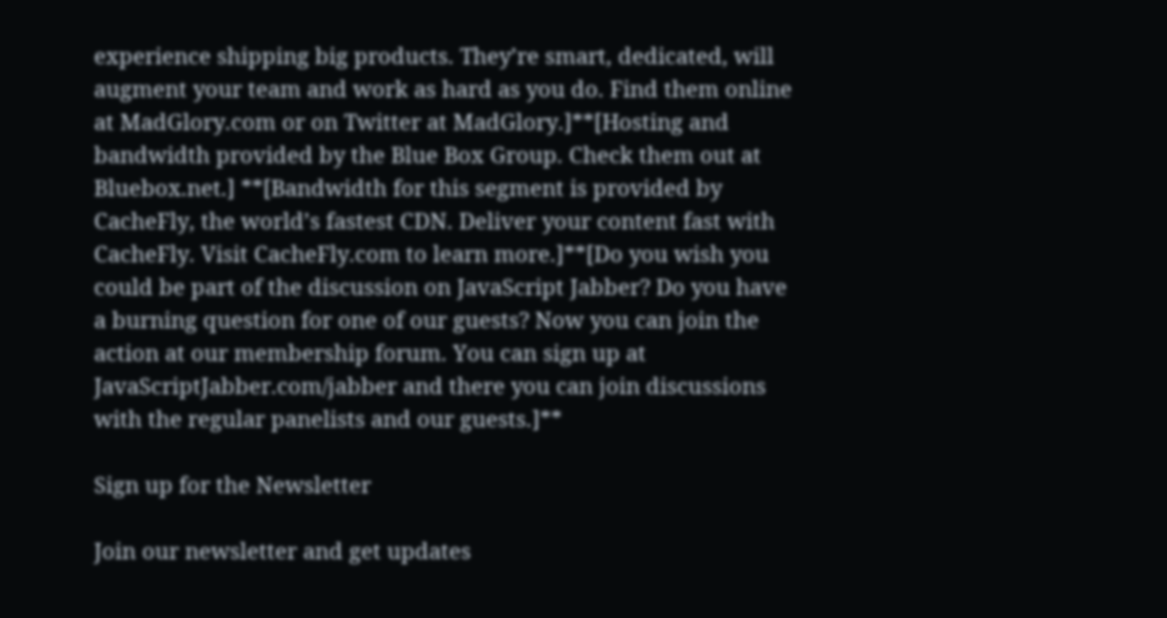experience shipping big products. They’re smart, dedicated, will augment your team and work as hard as you do. Find them online at MadGlory.com or on Twitter at MadGlory.]**[Hosting and bandwidth provided by the Blue Box Group. Check them out at Bluebox.net.] **[Bandwidth for this segment is provided by CacheFly, the world’s fastest CDN. Deliver your content fast with CacheFly. Visit CacheFly.com to learn more.]**[Do you wish you could be part of the discussion on JavaScript Jabber? Do you have a burning question for one of our guests? Now you can join the action at our membership forum. You can sign up at JavaScriptJabber.com/jabber and there you can join discussions with the regular panelists and our guests.]**

Sign up for the Newsletter

Join our newsletter and get updates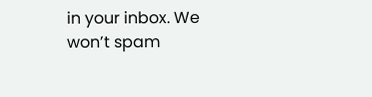in your inbox. We won’t spam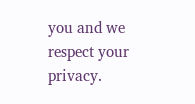you and we respect your privacy.